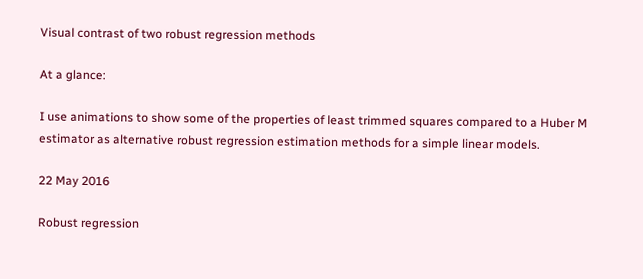Visual contrast of two robust regression methods

At a glance:

I use animations to show some of the properties of least trimmed squares compared to a Huber M estimator as alternative robust regression estimation methods for a simple linear models.

22 May 2016

Robust regression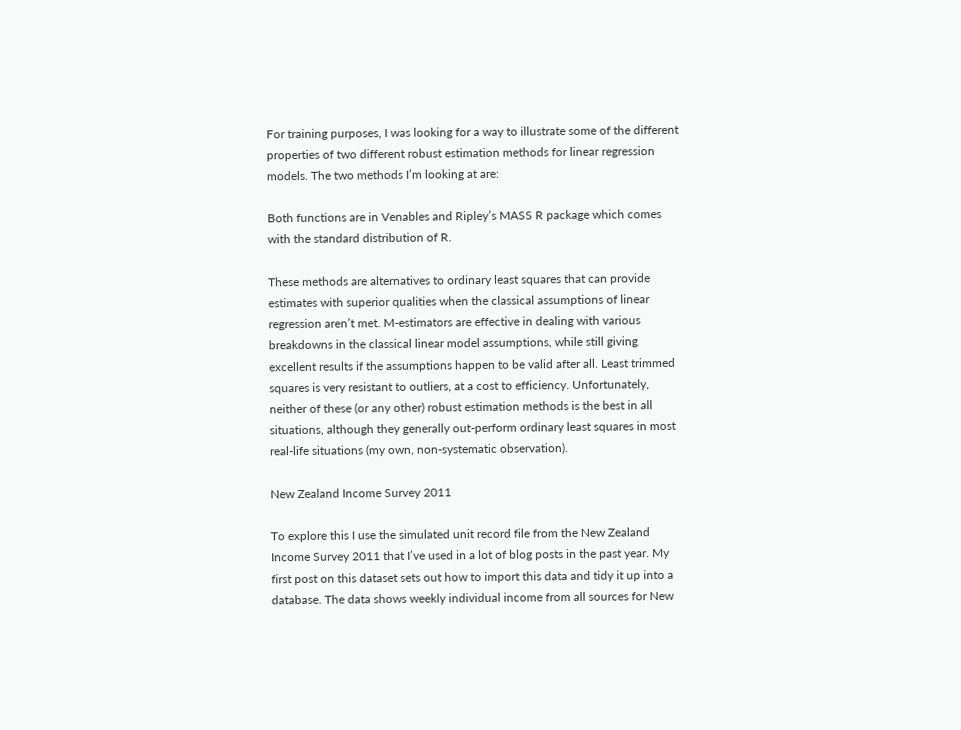For training purposes, I was looking for a way to illustrate some of the different properties of two different robust estimation methods for linear regression models. The two methods I’m looking at are:

Both functions are in Venables and Ripley’s MASS R package which comes with the standard distribution of R.

These methods are alternatives to ordinary least squares that can provide estimates with superior qualities when the classical assumptions of linear regression aren’t met. M-estimators are effective in dealing with various breakdowns in the classical linear model assumptions, while still giving excellent results if the assumptions happen to be valid after all. Least trimmed squares is very resistant to outliers, at a cost to efficiency. Unfortunately, neither of these (or any other) robust estimation methods is the best in all situations, although they generally out-perform ordinary least squares in most real-life situations (my own, non-systematic observation).

New Zealand Income Survey 2011

To explore this I use the simulated unit record file from the New Zealand Income Survey 2011 that I’ve used in a lot of blog posts in the past year. My first post on this dataset sets out how to import this data and tidy it up into a database. The data shows weekly individual income from all sources for New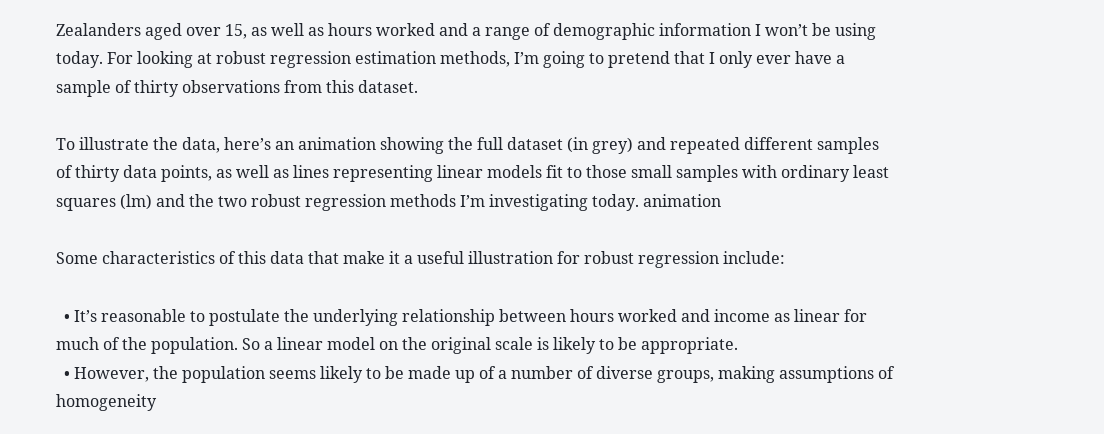Zealanders aged over 15, as well as hours worked and a range of demographic information I won’t be using today. For looking at robust regression estimation methods, I’m going to pretend that I only ever have a sample of thirty observations from this dataset.

To illustrate the data, here’s an animation showing the full dataset (in grey) and repeated different samples of thirty data points, as well as lines representing linear models fit to those small samples with ordinary least squares (lm) and the two robust regression methods I’m investigating today. animation

Some characteristics of this data that make it a useful illustration for robust regression include:

  • It’s reasonable to postulate the underlying relationship between hours worked and income as linear for much of the population. So a linear model on the original scale is likely to be appropriate.
  • However, the population seems likely to be made up of a number of diverse groups, making assumptions of homogeneity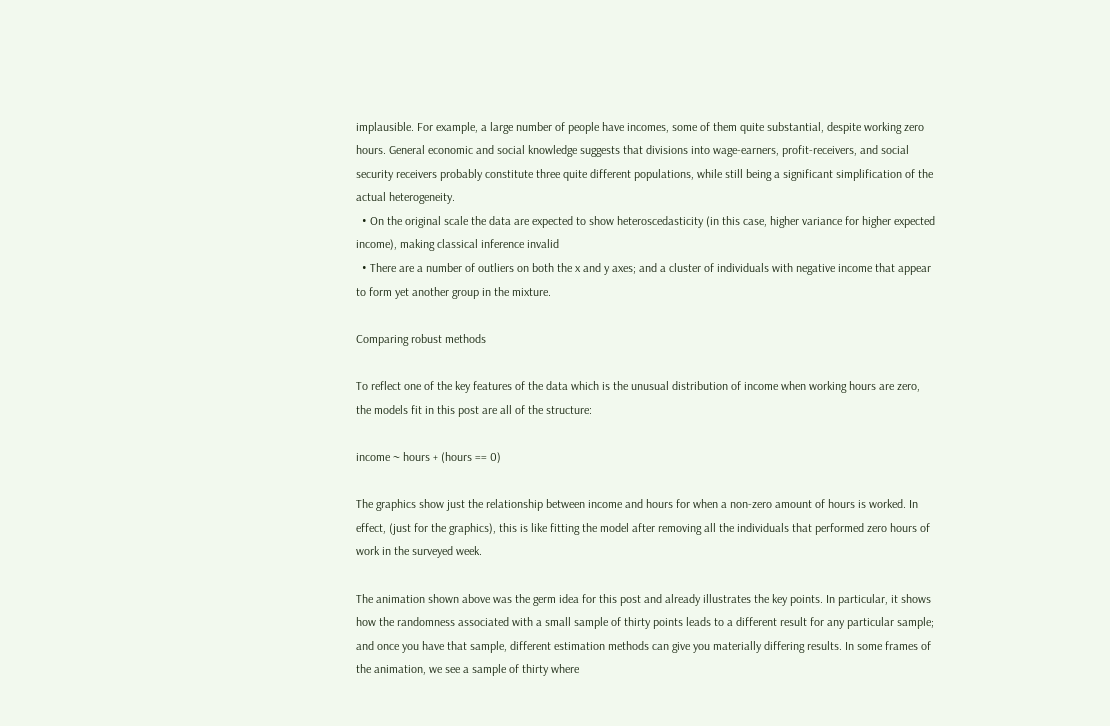implausible. For example, a large number of people have incomes, some of them quite substantial, despite working zero hours. General economic and social knowledge suggests that divisions into wage-earners, profit-receivers, and social security receivers probably constitute three quite different populations, while still being a significant simplification of the actual heterogeneity.
  • On the original scale the data are expected to show heteroscedasticity (in this case, higher variance for higher expected income), making classical inference invalid
  • There are a number of outliers on both the x and y axes; and a cluster of individuals with negative income that appear to form yet another group in the mixture.

Comparing robust methods

To reflect one of the key features of the data which is the unusual distribution of income when working hours are zero, the models fit in this post are all of the structure:

income ~ hours + (hours == 0)

The graphics show just the relationship between income and hours for when a non-zero amount of hours is worked. In effect, (just for the graphics), this is like fitting the model after removing all the individuals that performed zero hours of work in the surveyed week.

The animation shown above was the germ idea for this post and already illustrates the key points. In particular, it shows how the randomness associated with a small sample of thirty points leads to a different result for any particular sample; and once you have that sample, different estimation methods can give you materially differing results. In some frames of the animation, we see a sample of thirty where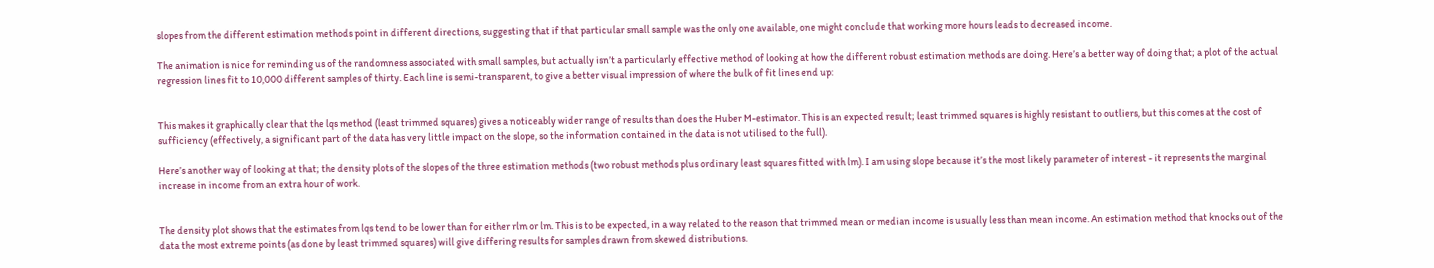slopes from the different estimation methods point in different directions, suggesting that if that particular small sample was the only one available, one might conclude that working more hours leads to decreased income.

The animation is nice for reminding us of the randomness associated with small samples, but actually isn’t a particularly effective method of looking at how the different robust estimation methods are doing. Here’s a better way of doing that; a plot of the actual regression lines fit to 10,000 different samples of thirty. Each line is semi-transparent, to give a better visual impression of where the bulk of fit lines end up:


This makes it graphically clear that the lqs method (least trimmed squares) gives a noticeably wider range of results than does the Huber M-estimator. This is an expected result; least trimmed squares is highly resistant to outliers, but this comes at the cost of sufficiency (effectively, a significant part of the data has very little impact on the slope, so the information contained in the data is not utilised to the full).

Here’s another way of looking at that; the density plots of the slopes of the three estimation methods (two robust methods plus ordinary least squares fitted with lm). I am using slope because it’s the most likely parameter of interest - it represents the marginal increase in income from an extra hour of work.


The density plot shows that the estimates from lqs tend to be lower than for either rlm or lm. This is to be expected, in a way related to the reason that trimmed mean or median income is usually less than mean income. An estimation method that knocks out of the data the most extreme points (as done by least trimmed squares) will give differing results for samples drawn from skewed distributions.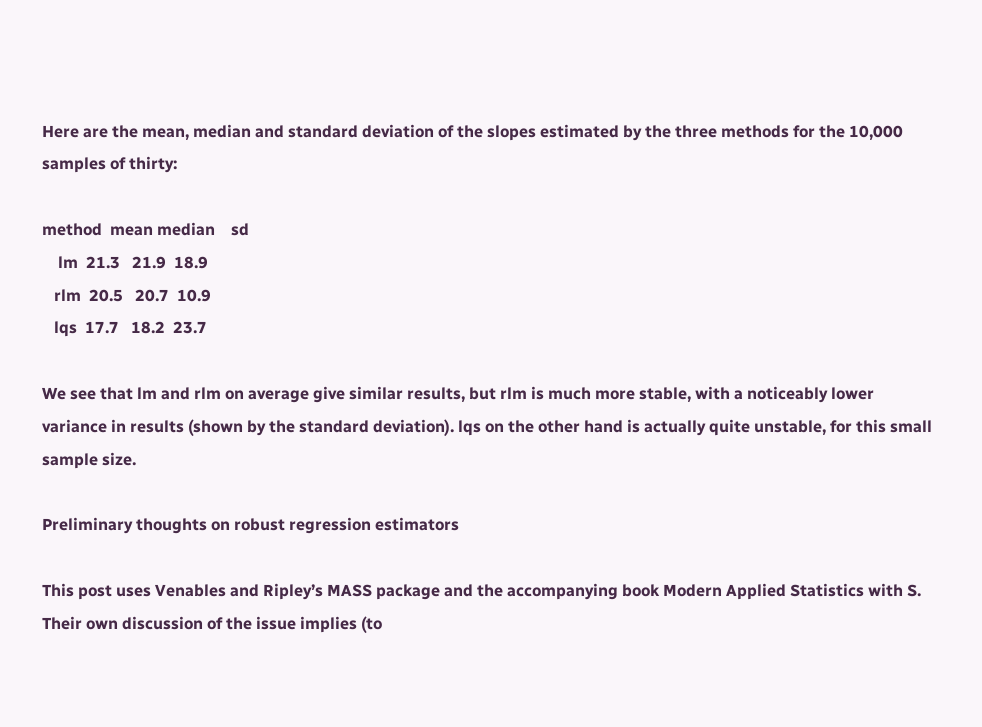Here are the mean, median and standard deviation of the slopes estimated by the three methods for the 10,000 samples of thirty:

method  mean median    sd
    lm  21.3   21.9  18.9
   rlm  20.5   20.7  10.9
   lqs  17.7   18.2  23.7

We see that lm and rlm on average give similar results, but rlm is much more stable, with a noticeably lower variance in results (shown by the standard deviation). lqs on the other hand is actually quite unstable, for this small sample size.

Preliminary thoughts on robust regression estimators

This post uses Venables and Ripley’s MASS package and the accompanying book Modern Applied Statistics with S. Their own discussion of the issue implies (to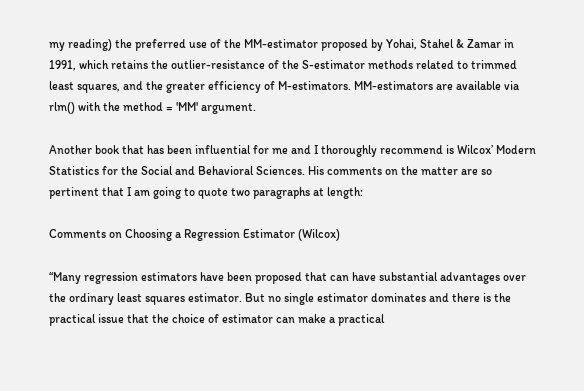my reading) the preferred use of the MM-estimator proposed by Yohai, Stahel & Zamar in 1991, which retains the outlier-resistance of the S-estimator methods related to trimmed least squares, and the greater efficiency of M-estimators. MM-estimators are available via rlm() with the method = 'MM' argument.

Another book that has been influential for me and I thoroughly recommend is Wilcox’ Modern Statistics for the Social and Behavioral Sciences. His comments on the matter are so pertinent that I am going to quote two paragraphs at length:

Comments on Choosing a Regression Estimator (Wilcox)

“Many regression estimators have been proposed that can have substantial advantages over the ordinary least squares estimator. But no single estimator dominates and there is the practical issue that the choice of estimator can make a practical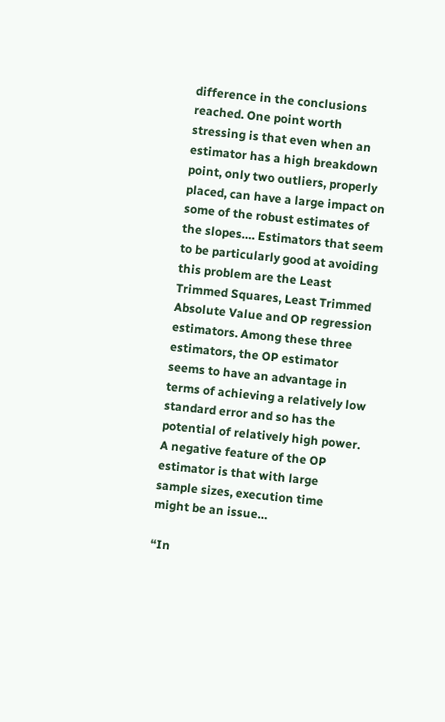difference in the conclusions reached. One point worth stressing is that even when an estimator has a high breakdown point, only two outliers, properly placed, can have a large impact on some of the robust estimates of the slopes…. Estimators that seem to be particularly good at avoiding this problem are the Least Trimmed Squares, Least Trimmed Absolute Value and OP regression estimators. Among these three estimators, the OP estimator seems to have an advantage in terms of achieving a relatively low standard error and so has the potential of relatively high power. A negative feature of the OP estimator is that with large sample sizes, execution time might be an issue…

“In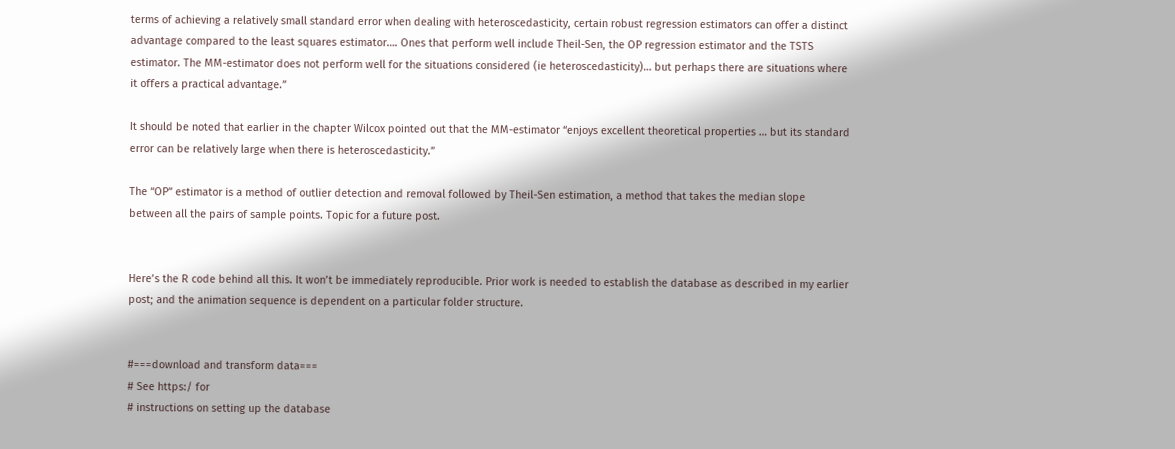terms of achieving a relatively small standard error when dealing with heteroscedasticity, certain robust regression estimators can offer a distinct advantage compared to the least squares estimator…. Ones that perform well include Theil-Sen, the OP regression estimator and the TSTS estimator. The MM-estimator does not perform well for the situations considered (ie heteroscedasticity)… but perhaps there are situations where it offers a practical advantage.”

It should be noted that earlier in the chapter Wilcox pointed out that the MM-estimator “enjoys excellent theoretical properties … but its standard error can be relatively large when there is heteroscedasticity.”

The “OP” estimator is a method of outlier detection and removal followed by Theil-Sen estimation, a method that takes the median slope between all the pairs of sample points. Topic for a future post.


Here’s the R code behind all this. It won’t be immediately reproducible. Prior work is needed to establish the database as described in my earlier post; and the animation sequence is dependent on a particular folder structure.


#===download and transform data===
# See https:/ for
# instructions on setting up the database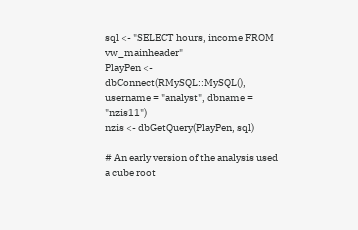sql <- "SELECT hours, income FROM vw_mainheader"
PlayPen <- dbConnect(RMySQL::MySQL(), username = "analyst", dbname = "nzis11")
nzis <- dbGetQuery(PlayPen, sql)

# An early version of the analysis used a cube root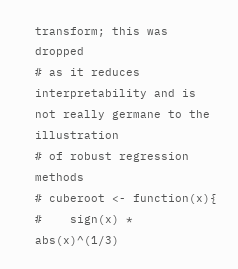transform; this was dropped
# as it reduces interpretability and is not really germane to the illustration
# of robust regression methods
# cuberoot <- function(x){
#    sign(x) * abs(x)^(1/3)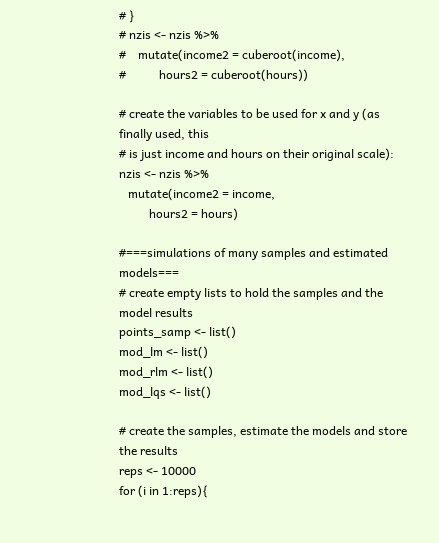# }
# nzis <- nzis %>%
#    mutate(income2 = cuberoot(income),
#           hours2 = cuberoot(hours))

# create the variables to be used for x and y (as finally used, this
# is just income and hours on their original scale):
nzis <- nzis %>%
   mutate(income2 = income,
          hours2 = hours)

#===simulations of many samples and estimated models===
# create empty lists to hold the samples and the model results
points_samp <- list()
mod_lm <- list()
mod_rlm <- list()
mod_lqs <- list()

# create the samples, estimate the models and store the results
reps <- 10000
for (i in 1:reps){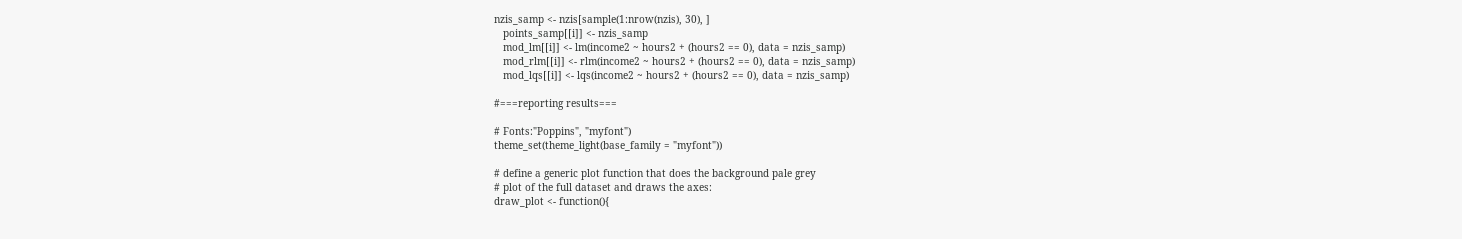nzis_samp <- nzis[sample(1:nrow(nzis), 30), ]
   points_samp[[i]] <- nzis_samp
   mod_lm[[i]] <- lm(income2 ~ hours2 + (hours2 == 0), data = nzis_samp)
   mod_rlm[[i]] <- rlm(income2 ~ hours2 + (hours2 == 0), data = nzis_samp)
   mod_lqs[[i]] <- lqs(income2 ~ hours2 + (hours2 == 0), data = nzis_samp)

#===reporting results===

# Fonts:"Poppins", "myfont")
theme_set(theme_light(base_family = "myfont"))

# define a generic plot function that does the background pale grey
# plot of the full dataset and draws the axes:
draw_plot <- function(){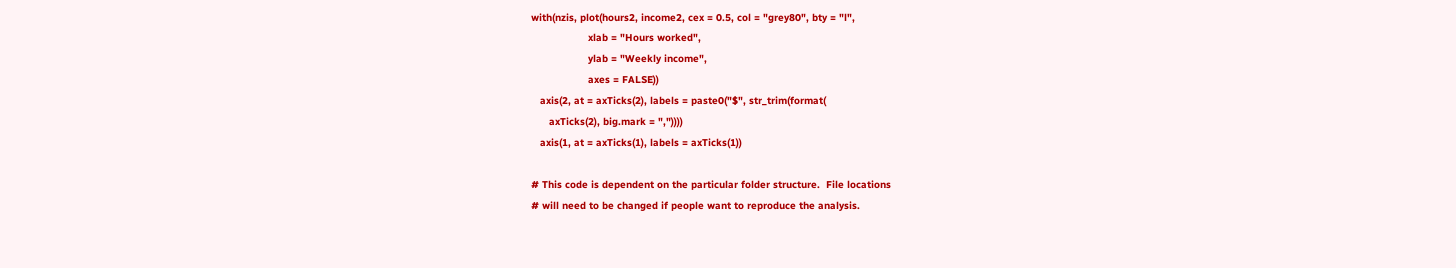with(nzis, plot(hours2, income2, cex = 0.5, col = "grey80", bty = "l",
                   xlab = "Hours worked",
                   ylab = "Weekly income",
                   axes = FALSE))
   axis(2, at = axTicks(2), labels = paste0("$", str_trim(format(
      axTicks(2), big.mark = ","))))
   axis(1, at = axTicks(1), labels = axTicks(1))

# This code is dependent on the particular folder structure.  File locations
# will need to be changed if people want to reproduce the analysis.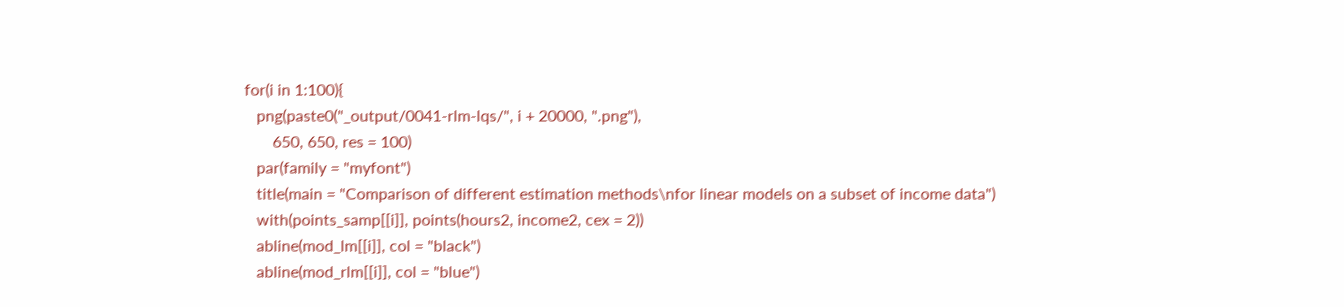for(i in 1:100){
   png(paste0("_output/0041-rlm-lqs/", i + 20000, ".png"),
       650, 650, res = 100)
   par(family = "myfont")
   title(main = "Comparison of different estimation methods\nfor linear models on a subset of income data")
   with(points_samp[[i]], points(hours2, income2, cex = 2))
   abline(mod_lm[[i]], col = "black")
   abline(mod_rlm[[i]], col = "blue")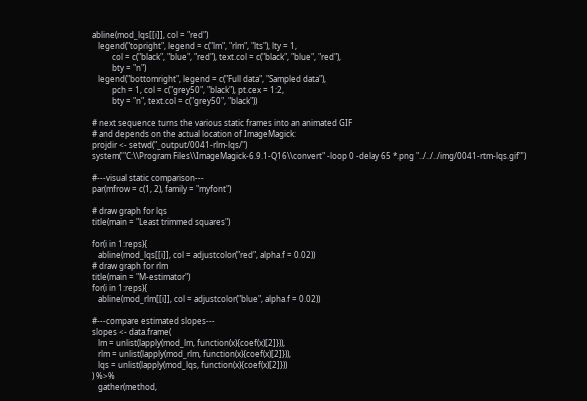abline(mod_lqs[[i]], col = "red")
   legend("topright", legend = c("lm", "rlm", "lts"), lty = 1,
          col = c("black", "blue", "red"), text.col = c("black", "blue", "red"),
          bty = "n")
   legend("bottomright", legend = c("Full data", "Sampled data"),
          pch = 1, col = c("grey50", "black"), pt.cex = 1:2,
          bty = "n", text.col = c("grey50", "black"))

# next sequence turns the various static frames into an animated GIF
# and depends on the actual location of ImageMagick:
projdir <- setwd("_output/0041-rlm-lqs/")
system('"C:\\Program Files\\ImageMagick-6.9.1-Q16\\convert" -loop 0 -delay 65 *.png "../../../img/0041-rtm-lqs.gif"')

#---visual static comparison---
par(mfrow = c(1, 2), family = "myfont")

# draw graph for lqs
title(main = "Least trimmed squares")

for(i in 1:reps){
   abline(mod_lqs[[i]], col = adjustcolor("red", alpha.f = 0.02))
# draw graph for rlm
title(main = "M-estimator")
for(i in 1:reps){
   abline(mod_rlm[[i]], col = adjustcolor("blue", alpha.f = 0.02))

#---compare estimated slopes---
slopes <- data.frame(
   lm = unlist(lapply(mod_lm, function(x){coef(x)[2]})),
   rlm = unlist(lapply(mod_rlm, function(x){coef(x)[2]})),
   lqs = unlist(lapply(mod_lqs, function(x){coef(x)[2]}))
) %>%
   gather(method,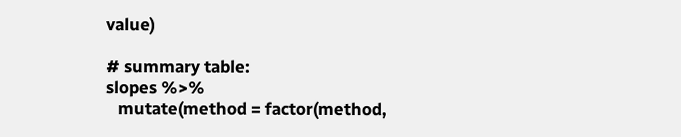value)

# summary table:
slopes %>%
   mutate(method = factor(method,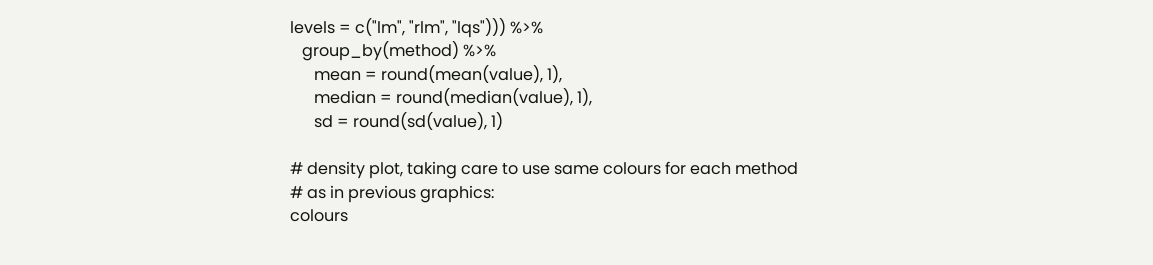levels = c("lm", "rlm", "lqs"))) %>%
   group_by(method) %>%
      mean = round(mean(value), 1),
      median = round(median(value), 1),
      sd = round(sd(value), 1)

# density plot, taking care to use same colours for each method
# as in previous graphics:
colours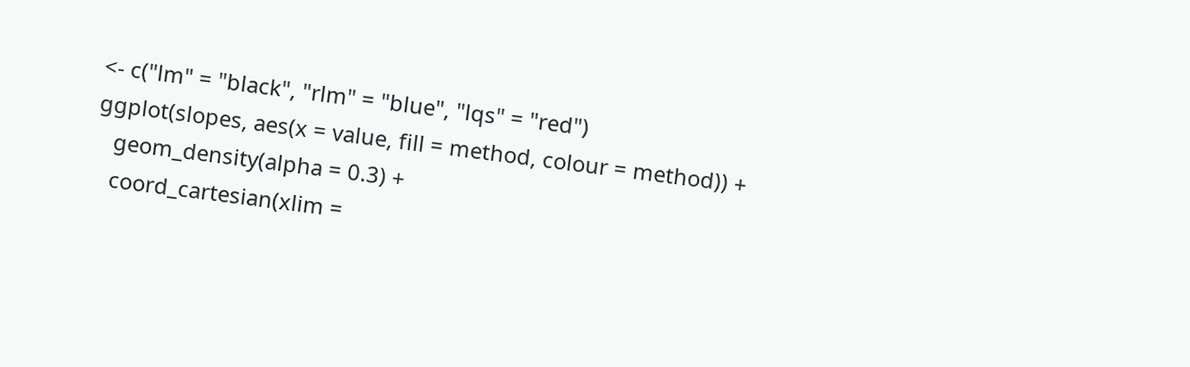<- c("lm" = "black", "rlm" = "blue", "lqs" = "red")
ggplot(slopes, aes(x = value, fill = method, colour = method)) +
   geom_density(alpha = 0.3) +
   coord_cartesian(xlim =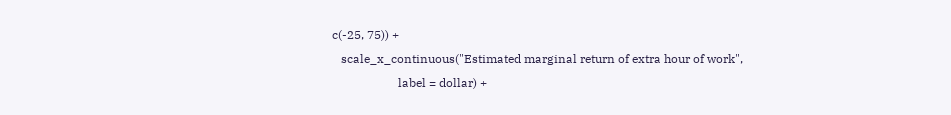c(-25, 75)) +
   scale_x_continuous("Estimated marginal return of extra hour of work",
                      label = dollar) +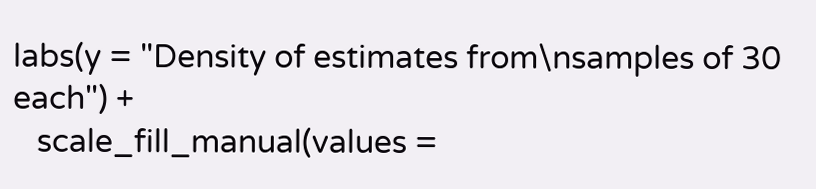labs(y = "Density of estimates from\nsamples of 30 each") +
   scale_fill_manual(values =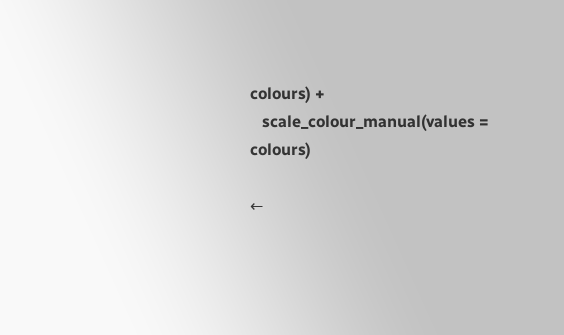colours) +
   scale_colour_manual(values = colours)

←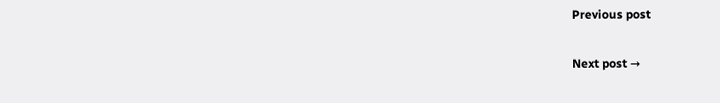Previous post

Next post →